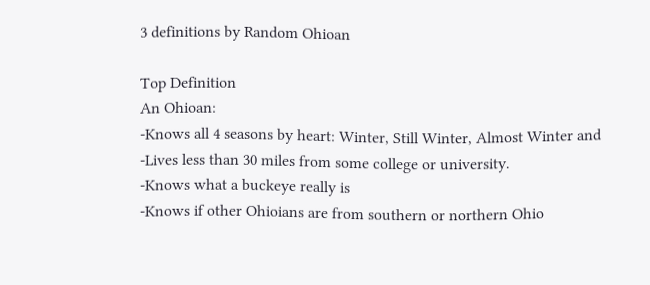3 definitions by Random Ohioan

Top Definition
An Ohioan:
-Knows all 4 seasons by heart: Winter, Still Winter, Almost Winter and
-Lives less than 30 miles from some college or university.
-Knows what a buckeye really is
-Knows if other Ohioians are from southern or northern Ohio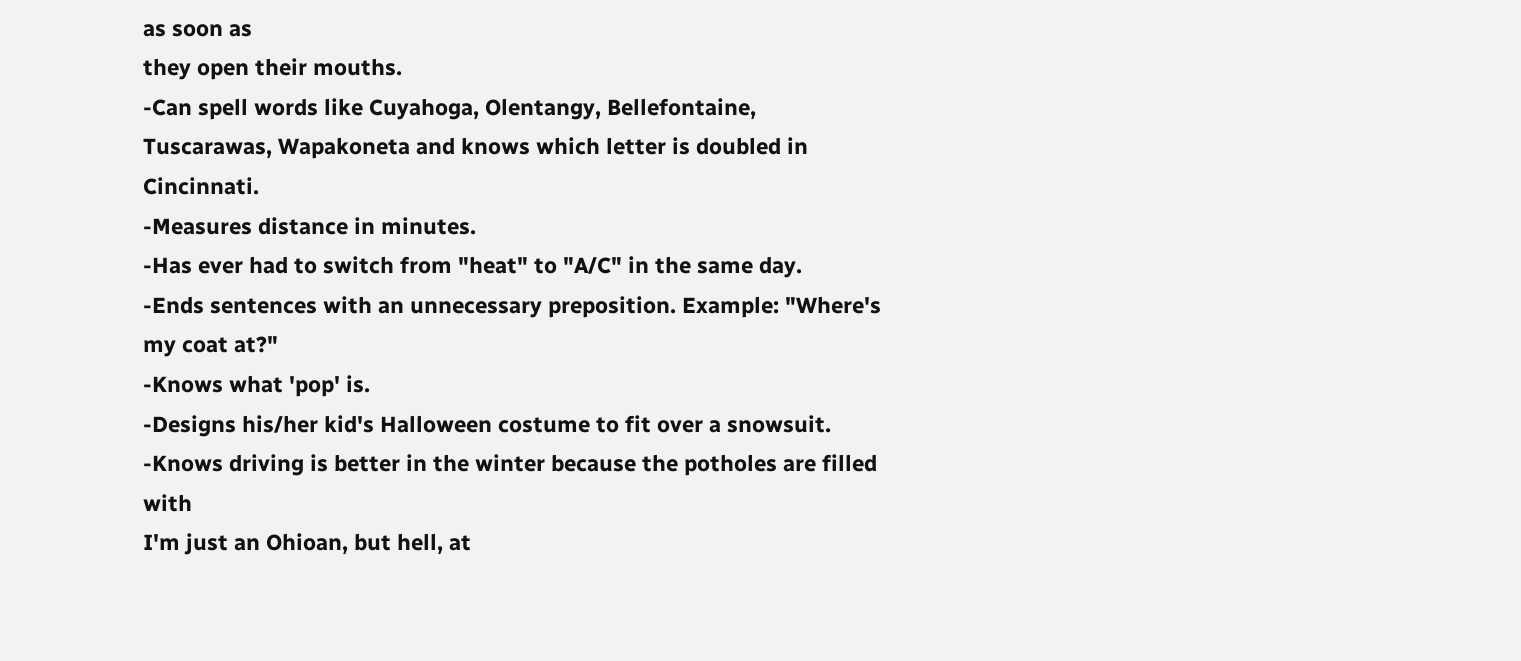as soon as
they open their mouths.
-Can spell words like Cuyahoga, Olentangy, Bellefontaine, Tuscarawas, Wapakoneta and knows which letter is doubled in Cincinnati.
-Measures distance in minutes.
-Has ever had to switch from "heat" to "A/C" in the same day.
-Ends sentences with an unnecessary preposition. Example: "Where's
my coat at?"
-Knows what 'pop' is.
-Designs his/her kid's Halloween costume to fit over a snowsuit.
-Knows driving is better in the winter because the potholes are filled with
I'm just an Ohioan, but hell, at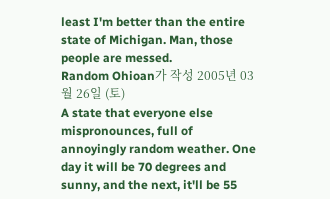least I'm better than the entire state of Michigan. Man, those people are messed.
Random Ohioan가 작성 2005년 03월 26일 (토)
A state that everyone else mispronounces, full of annoyingly random weather. One day it will be 70 degrees and sunny, and the next, it'll be 55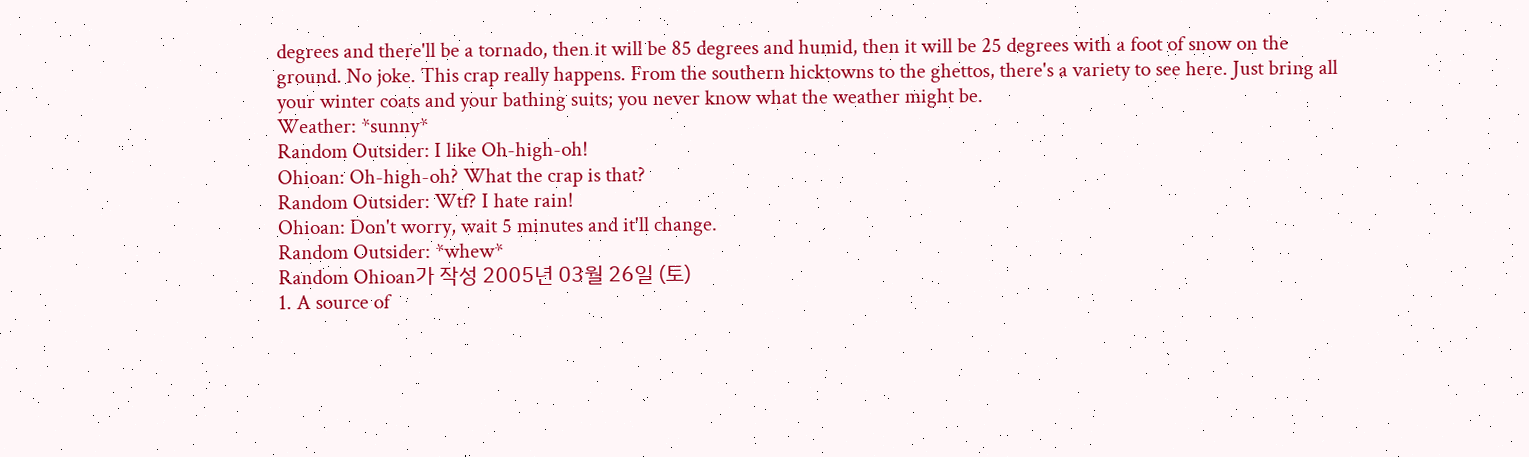degrees and there'll be a tornado, then it will be 85 degrees and humid, then it will be 25 degrees with a foot of snow on the ground. No joke. This crap really happens. From the southern hicktowns to the ghettos, there's a variety to see here. Just bring all your winter coats and your bathing suits; you never know what the weather might be.
Weather: *sunny*
Random Outsider: I like Oh-high-oh!
Ohioan: Oh-high-oh? What the crap is that?
Random Outsider: Wtf? I hate rain!
Ohioan: Don't worry, wait 5 minutes and it'll change.
Random Outsider: *whew*
Random Ohioan가 작성 2005년 03월 26일 (토)
1. A source of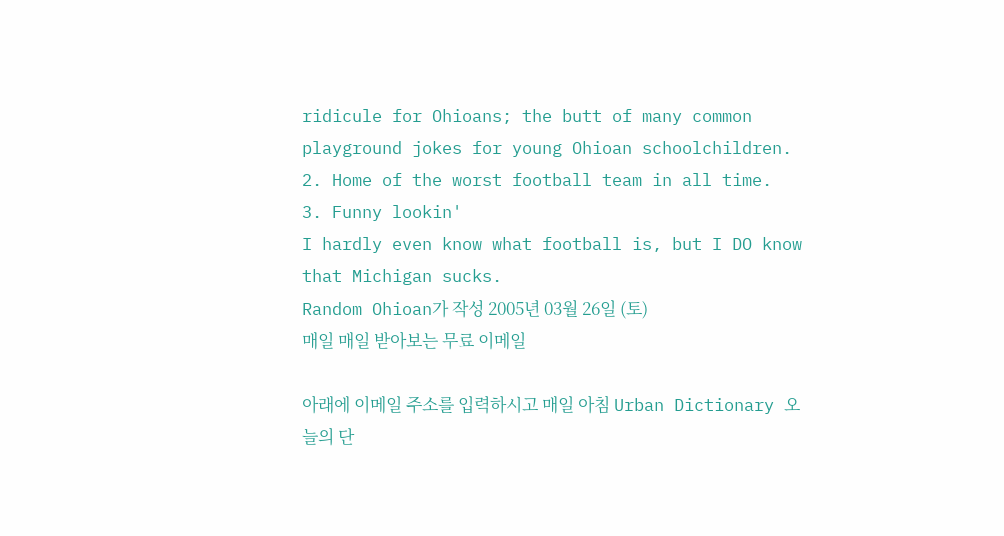ridicule for Ohioans; the butt of many common playground jokes for young Ohioan schoolchildren.
2. Home of the worst football team in all time.
3. Funny lookin'
I hardly even know what football is, but I DO know that Michigan sucks.
Random Ohioan가 작성 2005년 03월 26일 (토)
매일 매일 받아보는 무료 이메일

아래에 이메일 주소를 입력하시고 매일 아침 Urban Dictionary 오늘의 단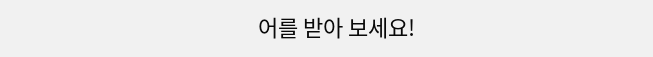어를 받아 보세요!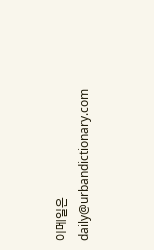이메일은 daily@urbandictionary.com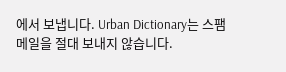에서 보냅니다. Urban Dictionary는 스팸 메일을 절대 보내지 않습니다.